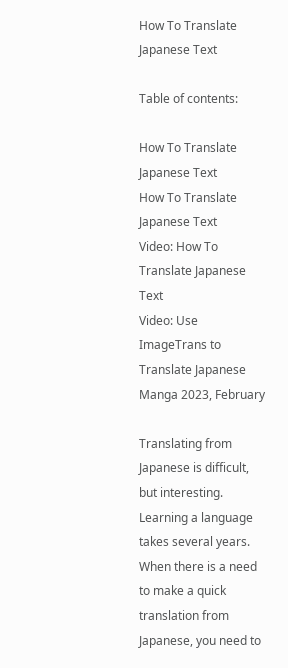How To Translate Japanese Text

Table of contents:

How To Translate Japanese Text
How To Translate Japanese Text
Video: How To Translate Japanese Text
Video: Use ImageTrans to Translate Japanese Manga 2023, February

Translating from Japanese is difficult, but interesting. Learning a language takes several years. When there is a need to make a quick translation from Japanese, you need to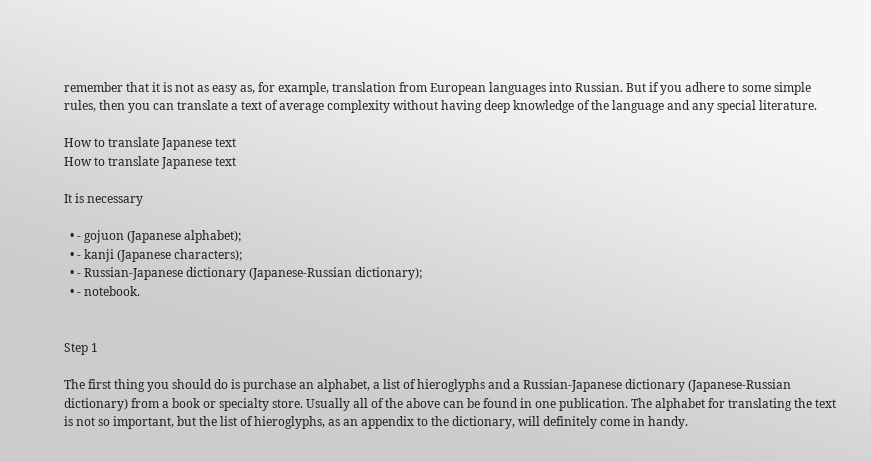remember that it is not as easy as, for example, translation from European languages into Russian. But if you adhere to some simple rules, then you can translate a text of average complexity without having deep knowledge of the language and any special literature.

How to translate Japanese text
How to translate Japanese text

It is necessary

  • - gojuon (Japanese alphabet);
  • - kanji (Japanese characters);
  • - Russian-Japanese dictionary (Japanese-Russian dictionary);
  • - notebook.


Step 1

The first thing you should do is purchase an alphabet, a list of hieroglyphs and a Russian-Japanese dictionary (Japanese-Russian dictionary) from a book or specialty store. Usually all of the above can be found in one publication. The alphabet for translating the text is not so important, but the list of hieroglyphs, as an appendix to the dictionary, will definitely come in handy.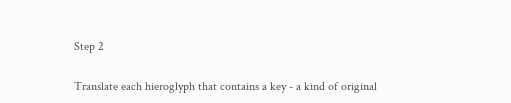Step 2

Translate each hieroglyph that contains a key - a kind of original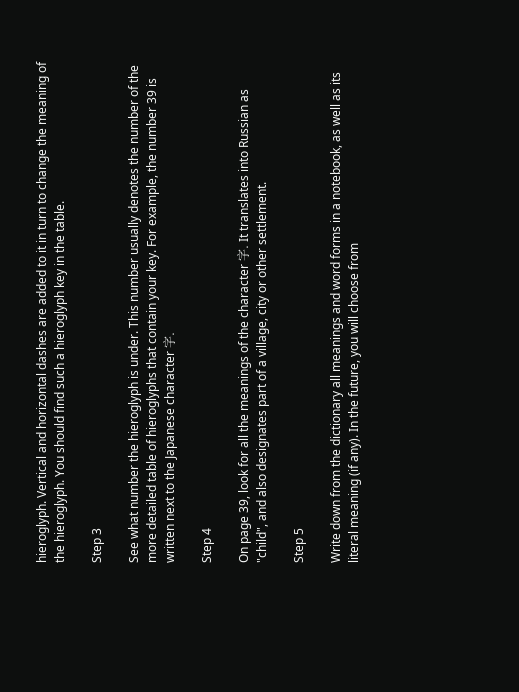hieroglyph. Vertical and horizontal dashes are added to it in turn to change the meaning of the hieroglyph. You should find such a hieroglyph key in the table.

Step 3

See what number the hieroglyph is under. This number usually denotes the number of the more detailed table of hieroglyphs that contain your key. For example, the number 39 is written next to the Japanese character 字.

Step 4

On page 39, look for all the meanings of the character 字. It translates into Russian as "child", and also designates part of a village, city or other settlement.

Step 5

Write down from the dictionary all meanings and word forms in a notebook, as well as its literal meaning (if any). In the future, you will choose from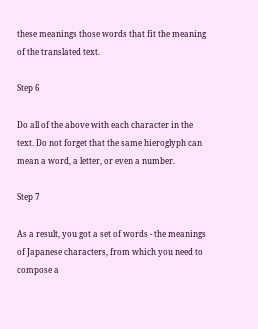these meanings those words that fit the meaning of the translated text.

Step 6

Do all of the above with each character in the text. Do not forget that the same hieroglyph can mean a word, a letter, or even a number.

Step 7

As a result, you got a set of words - the meanings of Japanese characters, from which you need to compose a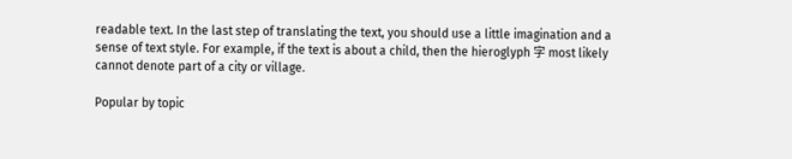readable text. In the last step of translating the text, you should use a little imagination and a sense of text style. For example, if the text is about a child, then the hieroglyph 字 most likely cannot denote part of a city or village.

Popular by topic